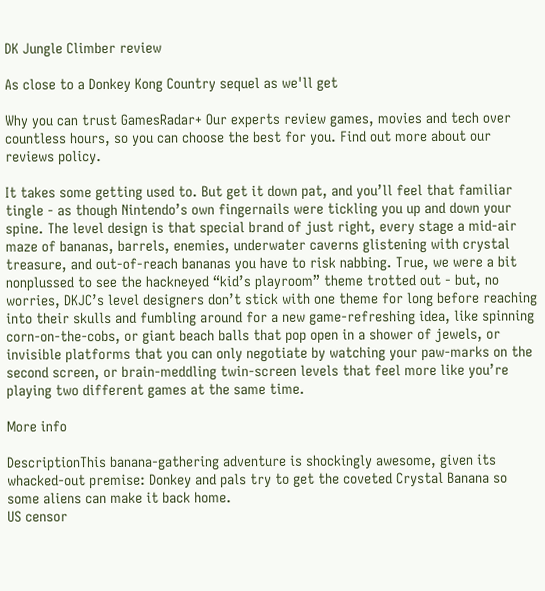DK Jungle Climber review

As close to a Donkey Kong Country sequel as we'll get

Why you can trust GamesRadar+ Our experts review games, movies and tech over countless hours, so you can choose the best for you. Find out more about our reviews policy.

It takes some getting used to. But get it down pat, and you’ll feel that familiar tingle - as though Nintendo’s own fingernails were tickling you up and down your spine. The level design is that special brand of just right, every stage a mid-air maze of bananas, barrels, enemies, underwater caverns glistening with crystal treasure, and out-of-reach bananas you have to risk nabbing. True, we were a bit nonplussed to see the hackneyed “kid’s playroom” theme trotted out - but, no worries, DKJC’s level designers don’t stick with one theme for long before reaching into their skulls and fumbling around for a new game-refreshing idea, like spinning corn-on-the-cobs, or giant beach balls that pop open in a shower of jewels, or invisible platforms that you can only negotiate by watching your paw-marks on the second screen, or brain-meddling twin-screen levels that feel more like you’re playing two different games at the same time.

More info

DescriptionThis banana-gathering adventure is shockingly awesome, given its whacked-out premise: Donkey and pals try to get the coveted Crystal Banana so some aliens can make it back home.
US censor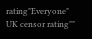rating"Everyone"
UK censor rating""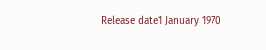Release date1 January 1970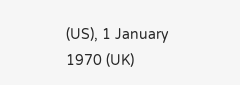(US), 1 January 1970 (UK)